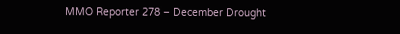MMO Reporter 278 – December Drought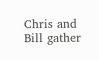Chris and Bill gather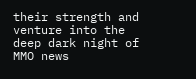their strength and venture into the deep dark night of MMO news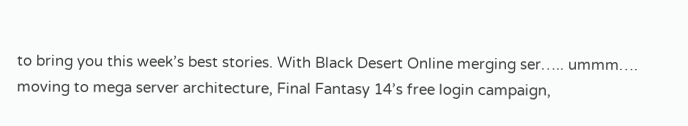to bring you this week’s best stories. With Black Desert Online merging ser….. ummm…. moving to mega server architecture, Final Fantasy 14’s free login campaign,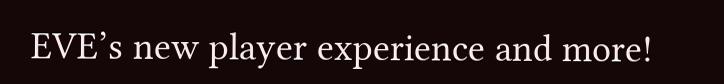EVE’s new player experience and more!